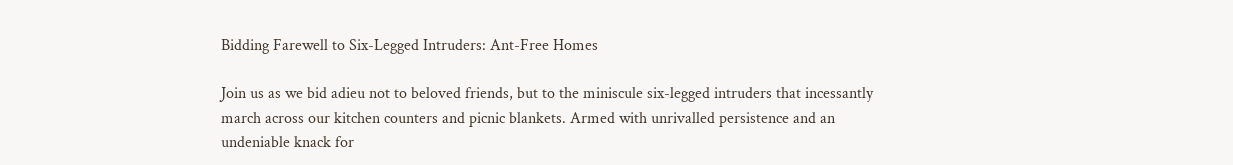Bidding Farewell to Six-Legged Intruders: Ant-Free Homes

Join us as we bid adieu not to beloved friends, but to the miniscule six-legged intruders that incessantly march across our kitchen counters and picnic blankets. Armed with unrivalled persistence and an undeniable knack for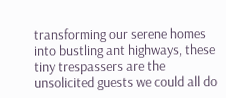transforming our serene homes into bustling ant highways, these tiny trespassers are the unsolicited guests we could all do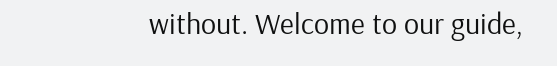without. Welcome to our guide,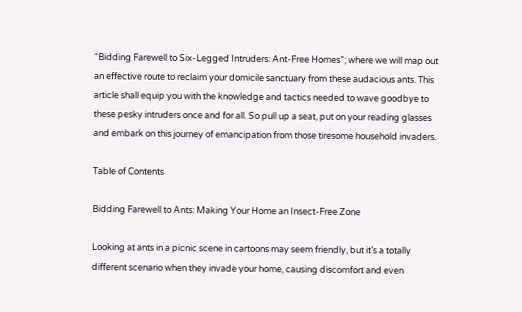“Bidding Farewell to Six-Legged Intruders: Ant-Free Homes”; where we will map out an effective route to reclaim your domicile sanctuary from these audacious ants. This article shall equip you with the knowledge and tactics needed to wave goodbye to these pesky intruders once and for all. So pull up a seat, put on your reading glasses and embark on this journey of emancipation from those tiresome household invaders.

Table of Contents

Bidding Farewell to Ants: Making Your Home an Insect-Free Zone

Looking at ants in a picnic scene in cartoons may seem friendly, but it’s a totally different scenario when they invade your home, causing discomfort and even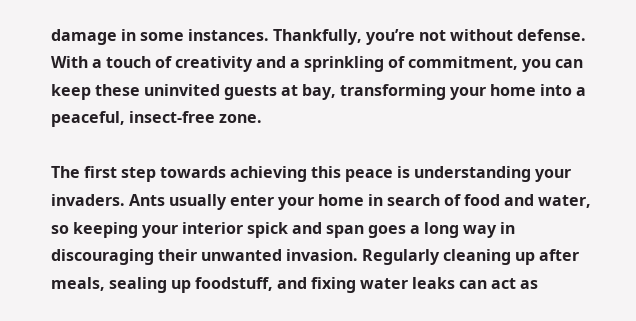damage in some instances. Thankfully, you’re not without defense. With a touch of creativity and a sprinkling of commitment, you can keep these uninvited guests at bay, transforming your home into a peaceful, insect-free zone.

The first step towards achieving this peace is understanding your invaders. Ants usually enter your home in search of food and water, so keeping your interior spick and span goes a long way in discouraging their unwanted invasion. Regularly cleaning up after meals, sealing up foodstuff, and fixing water leaks can act as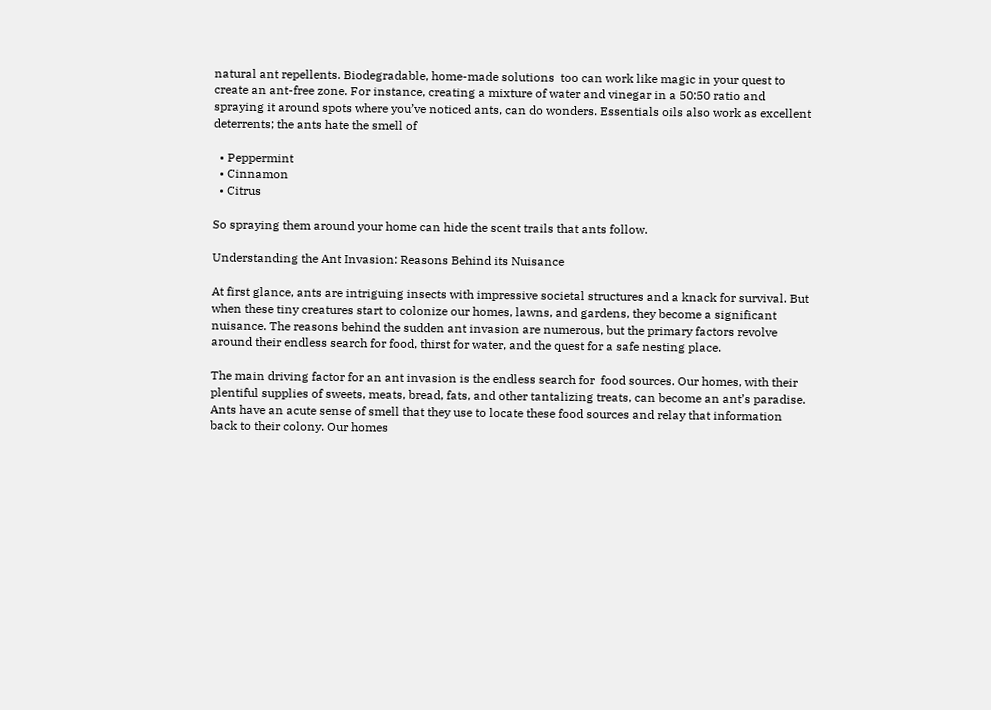natural ant repellents. Biodegradable, home-made solutions  too can work like magic in your quest to create an ant-free zone. For instance, creating a mixture of water and vinegar in a 50:50 ratio and spraying it around spots where you’ve noticed ants, can do wonders. Essentials oils also work as excellent deterrents; the ants hate the smell of

  • Peppermint
  • Cinnamon
  • Citrus

So spraying them around your home can hide the scent trails that ants follow.

Understanding the Ant Invasion: Reasons Behind its Nuisance

At first glance, ants are intriguing insects with impressive societal structures and a knack for survival. But when these tiny creatures start to colonize our homes, lawns, and gardens, they become a significant nuisance. The reasons behind the sudden ant invasion are numerous, but the primary factors revolve around their endless search for food, thirst for water, and the quest for a safe nesting place.

The main driving factor for an ant invasion is the endless search for  food sources. Our homes, with their plentiful supplies of sweets, meats, bread, fats, and other tantalizing treats, can become an ant’s paradise. Ants have an acute sense of smell that they use to locate these food sources and relay that information back to their colony. Our homes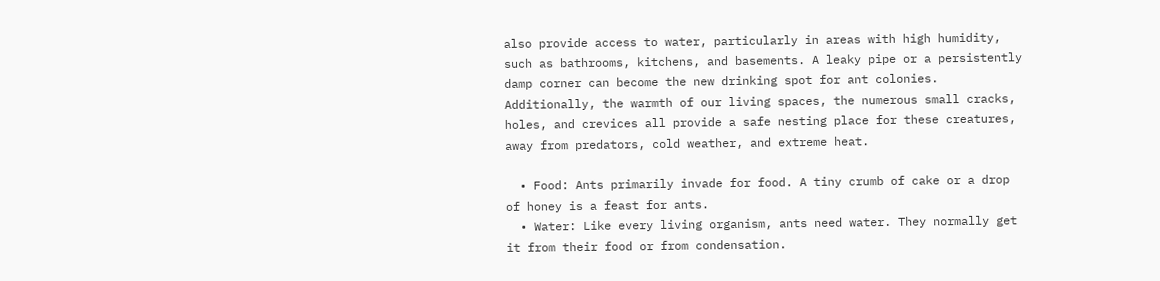also provide access to water, particularly in areas with high humidity, such as bathrooms, kitchens, and basements. A leaky pipe or a persistently damp corner can become the new drinking spot for ant colonies. Additionally, the warmth of our living spaces, the numerous small cracks, holes, and crevices all provide a safe nesting place for these creatures, away from predators, cold weather, and extreme heat.

  • Food: Ants primarily invade for food. A tiny crumb of cake or a drop of honey is a feast for ants.
  • Water: Like every living organism, ants need water. They normally get it from their food or from condensation.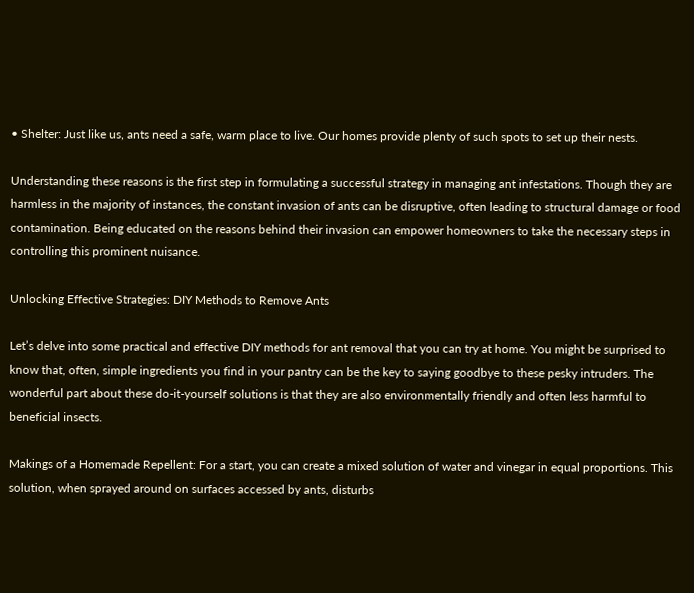• Shelter: Just like us, ants need a safe, warm place to live. Our homes provide plenty of such spots to set up their nests.

Understanding these reasons is the first step in formulating a successful strategy in managing ant infestations. Though they are harmless in the majority of instances, the constant invasion of ants can be disruptive, often leading to structural damage or food contamination. Being educated on the reasons behind their invasion can empower homeowners to take the necessary steps in controlling this prominent nuisance.

Unlocking Effective Strategies: DIY Methods to Remove Ants

Let’s delve into some practical and effective DIY methods for ant removal that you can try at home. You might be surprised to know that, often, simple ingredients you find in your pantry can be the key to saying goodbye to these pesky intruders. The wonderful part about these do-it-yourself solutions is that they are also environmentally friendly and often less harmful to beneficial insects.

Makings of a Homemade Repellent: For a start, you can create a mixed solution of water and vinegar in equal proportions. This solution, when sprayed around on surfaces accessed by ants, disturbs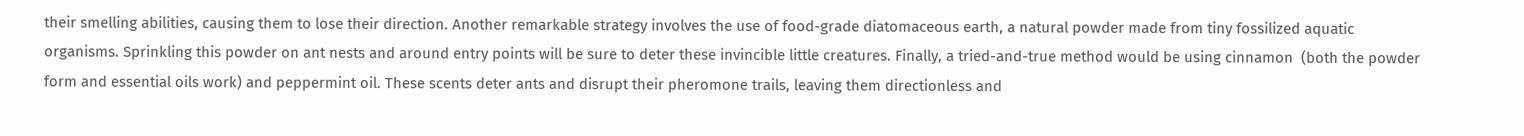their smelling abilities, causing them to lose their direction. Another remarkable strategy involves the use of food-grade diatomaceous earth, a natural powder made from tiny fossilized aquatic organisms. Sprinkling this powder on ant nests and around entry points will be sure to deter these invincible little creatures. Finally, a tried-and-true method would be using cinnamon  (both the powder form and essential oils work) and peppermint oil. These scents deter ants and disrupt their pheromone trails, leaving them directionless and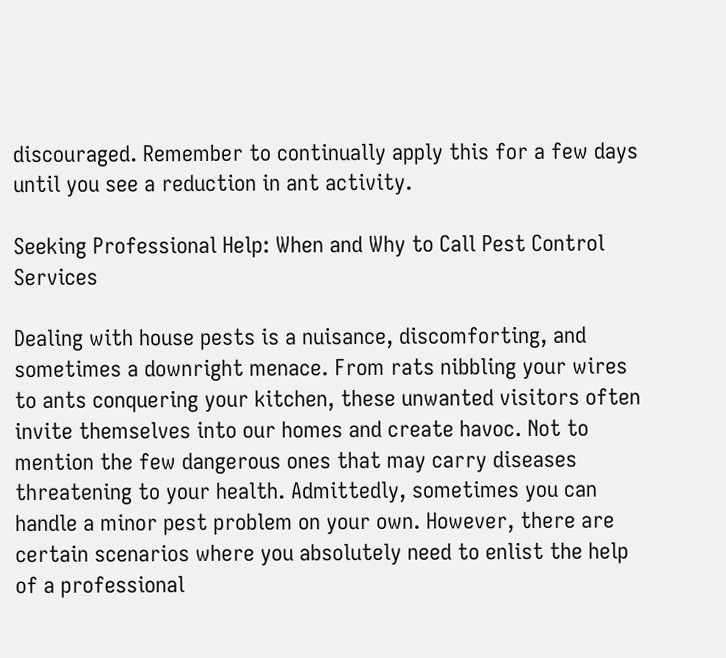discouraged. Remember to continually apply this for a few days until you see a reduction in ant activity.

Seeking Professional Help: When and Why to Call Pest Control Services

Dealing with house pests is a nuisance, discomforting, and sometimes a downright menace. From rats nibbling your wires to ants conquering your kitchen, these unwanted visitors often invite themselves into our homes and create havoc. Not to mention the few dangerous ones that may carry diseases threatening to your health. Admittedly, sometimes you can handle a minor pest problem on your own. However, there are certain scenarios where you absolutely need to enlist the help of a professional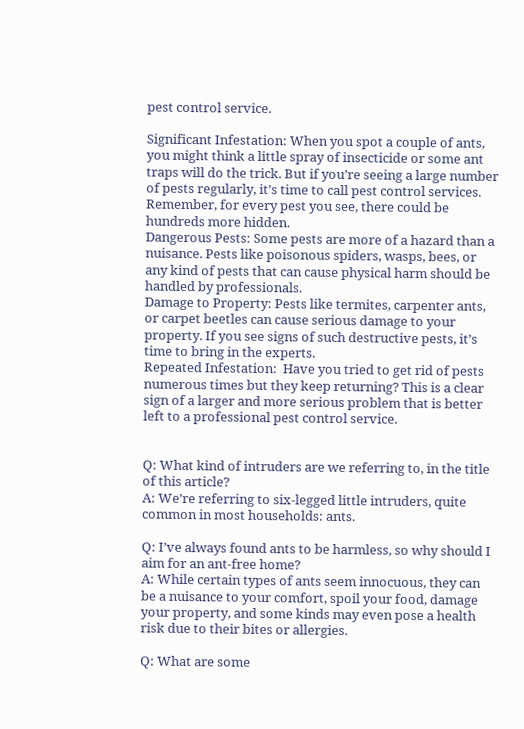pest control service.

Significant Infestation: When you spot a couple of ants, you might think a little spray of insecticide or some ant traps will do the trick. But if you’re seeing a large number of pests regularly, it’s time to call pest control services. Remember, for every pest you see, there could be hundreds more hidden.
Dangerous Pests: Some pests are more of a hazard than a nuisance. Pests like poisonous spiders, wasps, bees, or any kind of pests that can cause physical harm should be handled by professionals.
Damage to Property: Pests like termites, carpenter ants, or carpet beetles can cause serious damage to your property. If you see signs of such destructive pests, it’s time to bring in the experts.
Repeated Infestation:  Have you tried to get rid of pests numerous times but they keep returning? This is a clear sign of a larger and more serious problem that is better left to a professional pest control service.


Q: What kind of intruders are we referring to, in the title of this article?
A: We’re referring to six-legged little intruders, quite common in most households: ants.

Q: I’ve always found ants to be harmless, so why should I aim for an ant-free home?
A: While certain types of ants seem innocuous, they can be a nuisance to your comfort, spoil your food, damage your property, and some kinds may even pose a health risk due to their bites or allergies.

Q: What are some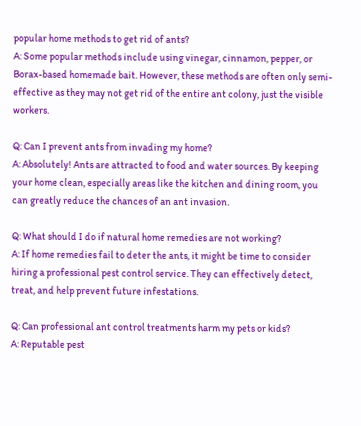popular home methods to get rid of ants?
A: Some popular methods include using vinegar, cinnamon, pepper, or Borax-based homemade bait. However, these methods are often only semi-effective as they may not get rid of the entire ant colony, just the visible workers.

Q: Can I prevent ants from invading my home?
A: Absolutely! Ants are attracted to food and water sources. By keeping your home clean, especially areas like the kitchen and dining room, you can greatly reduce the chances of an ant invasion.

Q: What should I do if natural home remedies are not working?
A: If home remedies fail to deter the ants, it might be time to consider hiring a professional pest control service. They can effectively detect, treat, and help prevent future infestations.

Q: Can professional ant control treatments harm my pets or kids?
A: Reputable pest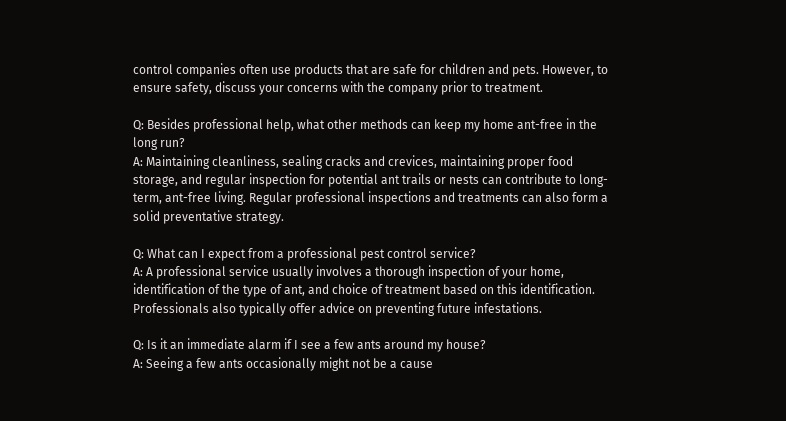control companies often use products that are safe for children and pets. However, to ensure safety, discuss your concerns with the company prior to treatment.

Q: Besides professional help, what other methods can keep my home ant-free in the long run?
A: Maintaining cleanliness, sealing cracks and crevices, maintaining proper food storage, and regular inspection for potential ant trails or nests can contribute to long-term, ant-free living. Regular professional inspections and treatments can also form a solid preventative strategy.

Q: What can I expect from a professional pest control service?
A: A professional service usually involves a thorough inspection of your home, identification of the type of ant, and choice of treatment based on this identification. Professionals also typically offer advice on preventing future infestations.

Q: Is it an immediate alarm if I see a few ants around my house?
A: Seeing a few ants occasionally might not be a cause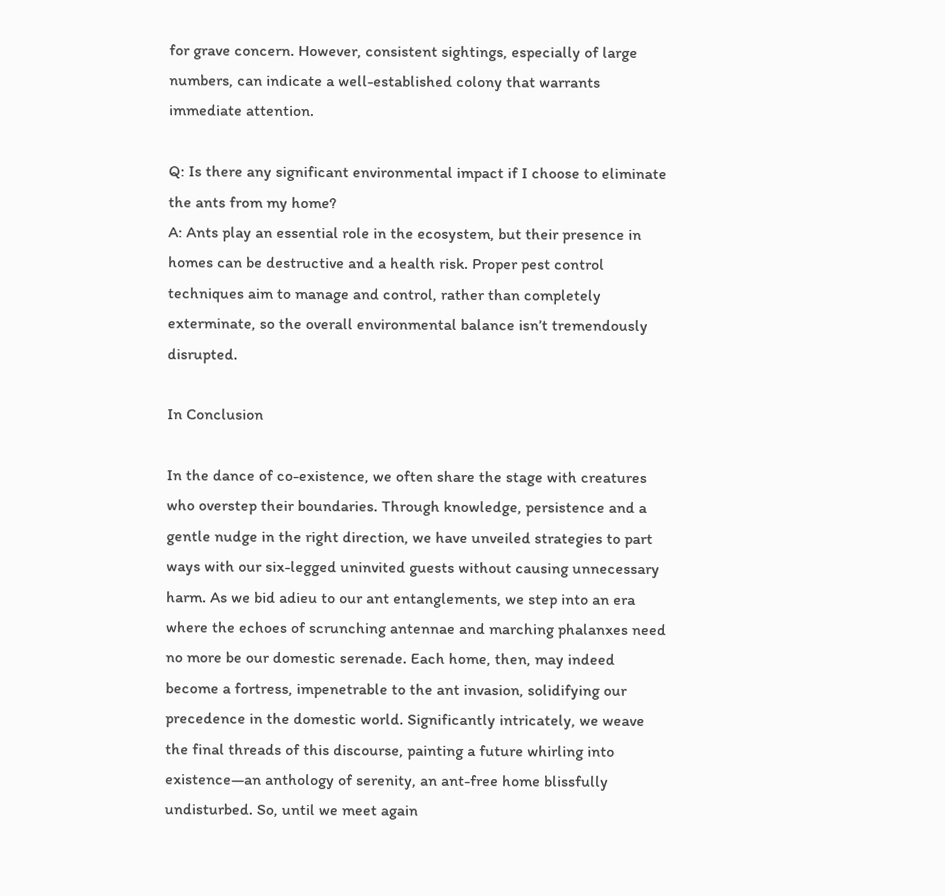for grave concern. However, consistent sightings, especially of large numbers, can indicate a well-established colony that warrants immediate attention.

Q: Is there any significant environmental impact if I choose to eliminate the ants from my home?
A: Ants play an essential role in the ecosystem, but their presence in homes can be destructive and a health risk. Proper pest control techniques aim to manage and control, rather than completely exterminate, so the overall environmental balance isn’t tremendously disrupted.

In Conclusion

In the dance of co-existence, we often share the stage with creatures who overstep their boundaries. Through knowledge, persistence and a gentle nudge in the right direction, we have unveiled strategies to part ways with our six-legged uninvited guests without causing unnecessary harm. As we bid adieu to our ant entanglements, we step into an era where the echoes of scrunching antennae and marching phalanxes need no more be our domestic serenade. Each home, then, may indeed become a fortress, impenetrable to the ant invasion, solidifying our precedence in the domestic world. Significantly intricately, we weave the final threads of this discourse, painting a future whirling into existence—an anthology of serenity, an ant-free home blissfully undisturbed. So, until we meet again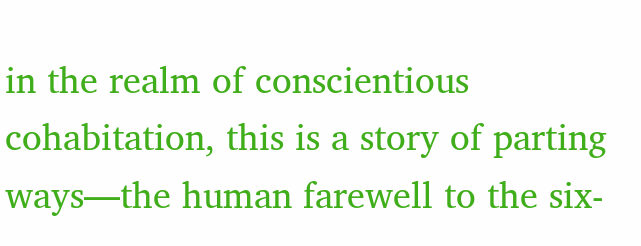in the realm of conscientious cohabitation, this is a story of parting ways—the human farewell to the six-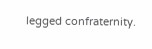legged confraternity.